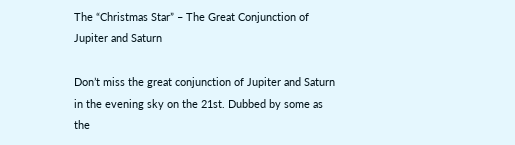The “Christmas Star” – The Great Conjunction of Jupiter and Saturn

Don’t miss the great conjunction of Jupiter and Saturn in the evening sky on the 21st. Dubbed by some as the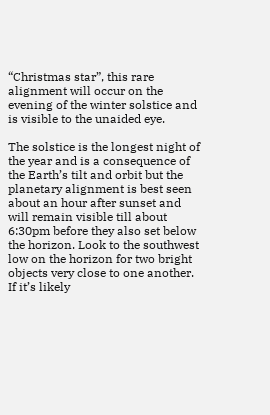“Christmas star”, this rare alignment will occur on the evening of the winter solstice and is visible to the unaided eye.

The solstice is the longest night of the year and is a consequence of the Earth’s tilt and orbit but the planetary alignment is best seen about an hour after sunset and will remain visible till about 6:30pm before they also set below the horizon. Look to the southwest low on the horizon for two bright objects very close to one another. If it’s likely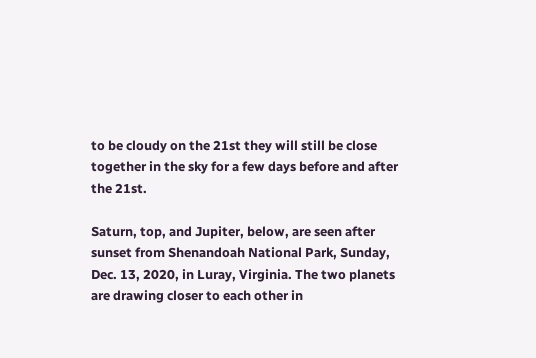to be cloudy on the 21st they will still be close together in the sky for a few days before and after the 21st.

Saturn, top, and Jupiter, below, are seen after sunset from Shenandoah National Park, Sunday, Dec. 13, 2020, in Luray, Virginia. The two planets are drawing closer to each other in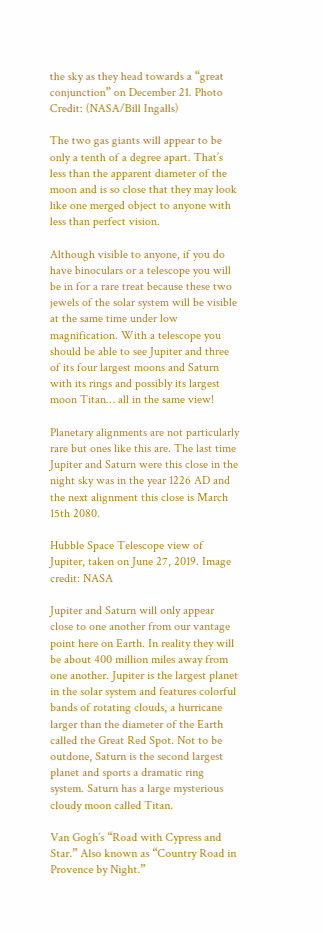the sky as they head towards a “great conjunction” on December 21. Photo Credit: (NASA/Bill Ingalls)

The two gas giants will appear to be only a tenth of a degree apart. That’s less than the apparent diameter of the moon and is so close that they may look like one merged object to anyone with less than perfect vision.

Although visible to anyone, if you do have binoculars or a telescope you will be in for a rare treat because these two jewels of the solar system will be visible at the same time under low magnification. With a telescope you should be able to see Jupiter and three of its four largest moons and Saturn with its rings and possibly its largest moon Titan… all in the same view!

Planetary alignments are not particularly rare but ones like this are. The last time Jupiter and Saturn were this close in the night sky was in the year 1226 AD and the next alignment this close is March 15th 2080.

Hubble Space Telescope view of Jupiter, taken on June 27, 2019. Image credit: NASA

Jupiter and Saturn will only appear close to one another from our vantage point here on Earth. In reality they will be about 400 million miles away from one another. Jupiter is the largest planet in the solar system and features colorful bands of rotating clouds, a hurricane larger than the diameter of the Earth called the Great Red Spot. Not to be outdone, Saturn is the second largest planet and sports a dramatic ring system. Saturn has a large mysterious cloudy moon called Titan.

Van Gogh’s “Road with Cypress and Star.” Also known as “Country Road in Provence by Night.”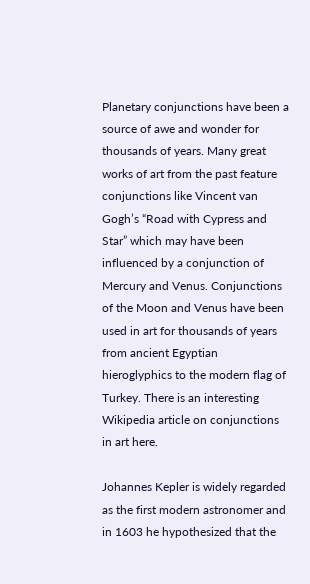Planetary conjunctions have been a source of awe and wonder for thousands of years. Many great works of art from the past feature conjunctions like Vincent van Gogh’s “Road with Cypress and Star” which may have been influenced by a conjunction of Mercury and Venus. Conjunctions of the Moon and Venus have been used in art for thousands of years from ancient Egyptian hieroglyphics to the modern flag of Turkey. There is an interesting Wikipedia article on conjunctions in art here.

Johannes Kepler is widely regarded as the first modern astronomer and in 1603 he hypothesized that the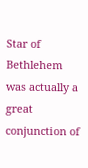Star of Bethlehem was actually a great conjunction of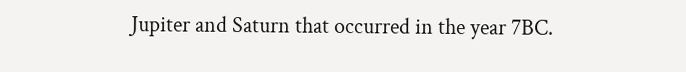Jupiter and Saturn that occurred in the year 7BC.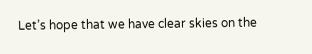Let’s hope that we have clear skies on the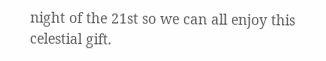night of the 21st so we can all enjoy this celestial gift.